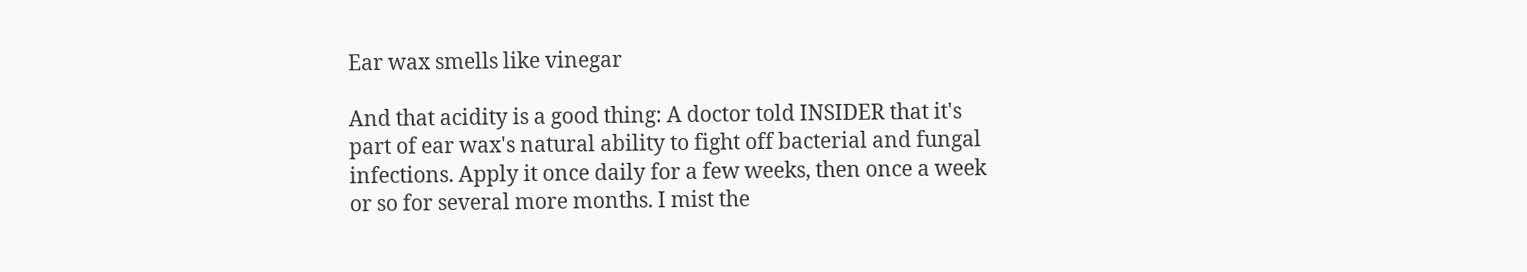Ear wax smells like vinegar

And that acidity is a good thing: A doctor told INSIDER that it's part of ear wax's natural ability to fight off bacterial and fungal infections. Apply it once daily for a few weeks, then once a week or so for several more months. I mist the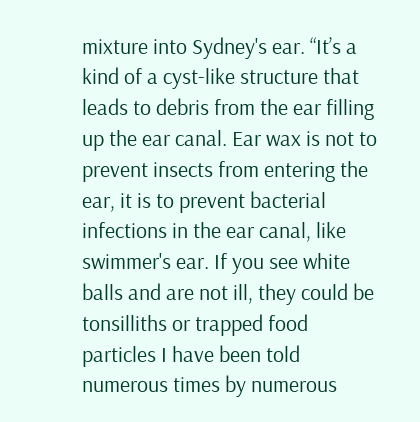mixture into Sydney's ear. “It’s a kind of a cyst-like structure that leads to debris from the ear filling up the ear canal. Ear wax is not to prevent insects from entering the ear, it is to prevent bacterial infections in the ear canal, like swimmer's ear. If you see white balls and are not ill, they could be tonsilliths or trapped food particles I have been told numerous times by numerous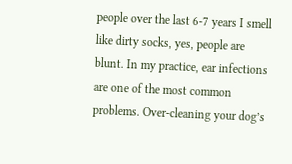people over the last 6-7 years I smell like dirty socks, yes, people are blunt. In my practice, ear infections are one of the most common problems. Over-cleaning your dog’s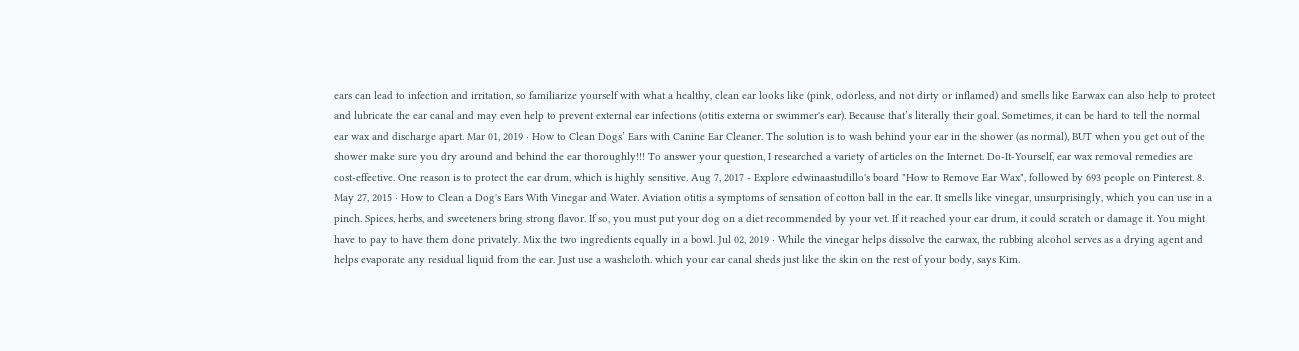ears can lead to infection and irritation, so familiarize yourself with what a healthy, clean ear looks like (pink, odorless, and not dirty or inflamed) and smells like Earwax can also help to protect and lubricate the ear canal and may even help to prevent external ear infections (otitis externa or swimmer's ear). Because that’s literally their goal. Sometimes, it can be hard to tell the normal ear wax and discharge apart. Mar 01, 2019 · How to Clean Dogs’ Ears with Canine Ear Cleaner. The solution is to wash behind your ear in the shower (as normal), BUT when you get out of the shower make sure you dry around and behind the ear thoroughly!!! To answer your question, I researched a variety of articles on the Internet. Do-It-Yourself, ear wax removal remedies are cost-effective. One reason is to protect the ear drum, which is highly sensitive. Aug 7, 2017 - Explore edwinaastudillo's board "How to Remove Ear Wax", followed by 693 people on Pinterest. 8. May 27, 2015 · How to Clean a Dog's Ears With Vinegar and Water. Aviation otitis a symptoms of sensation of cotton ball in the ear. It smells like vinegar, unsurprisingly, which you can use in a pinch. Spices, herbs, and sweeteners bring strong flavor. If so, you must put your dog on a diet recommended by your vet. If it reached your ear drum, it could scratch or damage it. You might have to pay to have them done privately. Mix the two ingredients equally in a bowl. Jul 02, 2019 · While the vinegar helps dissolve the earwax, the rubbing alcohol serves as a drying agent and helps evaporate any residual liquid from the ear. Just use a washcloth. which your ear canal sheds just like the skin on the rest of your body, says Kim.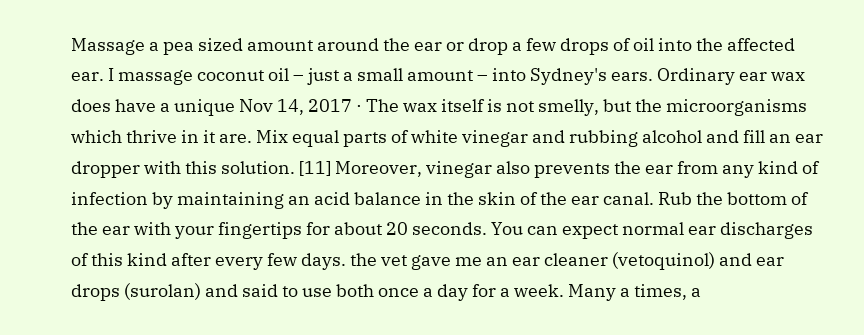Massage a pea sized amount around the ear or drop a few drops of oil into the affected ear. I massage coconut oil – just a small amount – into Sydney's ears. Ordinary ear wax does have a unique Nov 14, 2017 · The wax itself is not smelly, but the microorganisms which thrive in it are. Mix equal parts of white vinegar and rubbing alcohol and fill an ear dropper with this solution. [11] Moreover, vinegar also prevents the ear from any kind of infection by maintaining an acid balance in the skin of the ear canal. Rub the bottom of the ear with your fingertips for about 20 seconds. You can expect normal ear discharges of this kind after every few days. the vet gave me an ear cleaner (vetoquinol) and ear drops (surolan) and said to use both once a day for a week. Many a times, a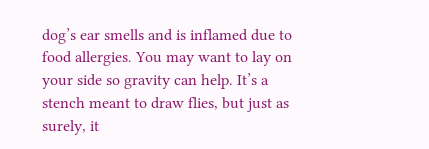dog’s ear smells and is inflamed due to food allergies. You may want to lay on your side so gravity can help. It’s a stench meant to draw flies, but just as surely, it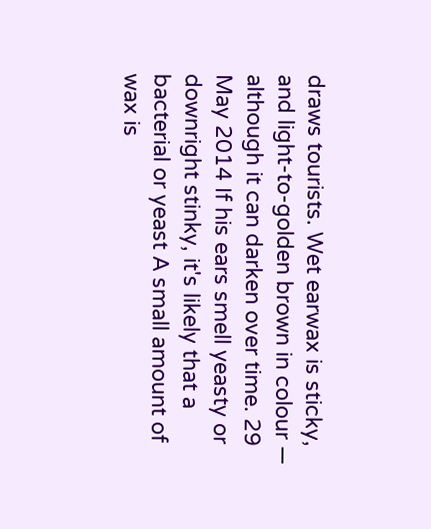draws tourists. Wet earwax is sticky, and light-to-golden brown in colour — although it can darken over time. 29 May 2014 If his ears smell yeasty or downright stinky, it's likely that a bacterial or yeast A small amount of wax is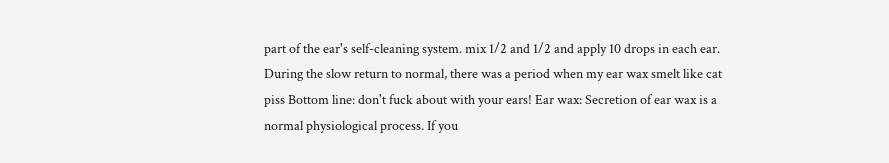part of the ear's self-cleaning system. mix 1/2 and 1/2 and apply 10 drops in each ear. During the slow return to normal, there was a period when my ear wax smelt like cat piss Bottom line: don't fuck about with your ears! Ear wax: Secretion of ear wax is a normal physiological process. If you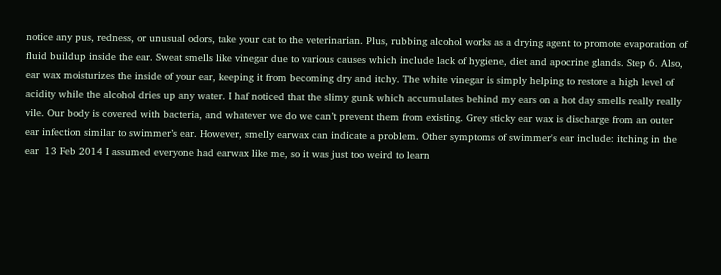notice any pus, redness, or unusual odors, take your cat to the veterinarian. Plus, rubbing alcohol works as a drying agent to promote evaporation of fluid buildup inside the ear. Sweat smells like vinegar due to various causes which include lack of hygiene, diet and apocrine glands. Step 6. Also, ear wax moisturizes the inside of your ear, keeping it from becoming dry and itchy. The white vinegar is simply helping to restore a high level of acidity while the alcohol dries up any water. I haf noticed that the slimy gunk which accumulates behind my ears on a hot day smells really really vile. Our body is covered with bacteria, and whatever we do we can’t prevent them from existing. Grey sticky ear wax is discharge from an outer ear infection similar to swimmer’s ear. However, smelly earwax can indicate a problem. Other symptoms of swimmer's ear include: itching in the ear  13 Feb 2014 I assumed everyone had earwax like me, so it was just too weird to learn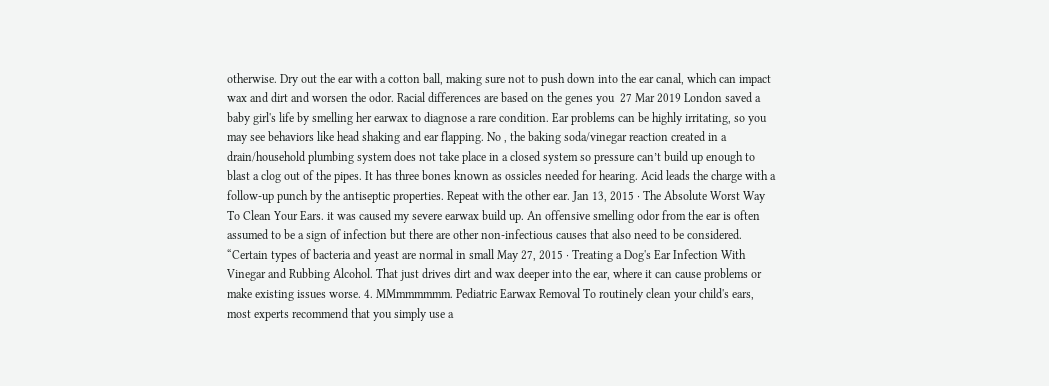otherwise. Dry out the ear with a cotton ball, making sure not to push down into the ear canal, which can impact wax and dirt and worsen the odor. Racial differences are based on the genes you  27 Mar 2019 London saved a baby girl's life by smelling her earwax to diagnose a rare condition. Ear problems can be highly irritating, so you may see behaviors like head shaking and ear flapping. No , the baking soda/vinegar reaction created in a drain/household plumbing system does not take place in a closed system so pressure can’t build up enough to blast a clog out of the pipes. It has three bones known as ossicles needed for hearing. Acid leads the charge with a follow-up punch by the antiseptic properties. Repeat with the other ear. Jan 13, 2015 · The Absolute Worst Way To Clean Your Ears. it was caused my severe earwax build up. An offensive smelling odor from the ear is often assumed to be a sign of infection but there are other non-infectious causes that also need to be considered. “Certain types of bacteria and yeast are normal in small May 27, 2015 · Treating a Dog's Ear Infection With Vinegar and Rubbing Alcohol. That just drives dirt and wax deeper into the ear, where it can cause problems or make existing issues worse. 4. MMmmmmmm. Pediatric Earwax Removal To routinely clean your child's ears, most experts recommend that you simply use a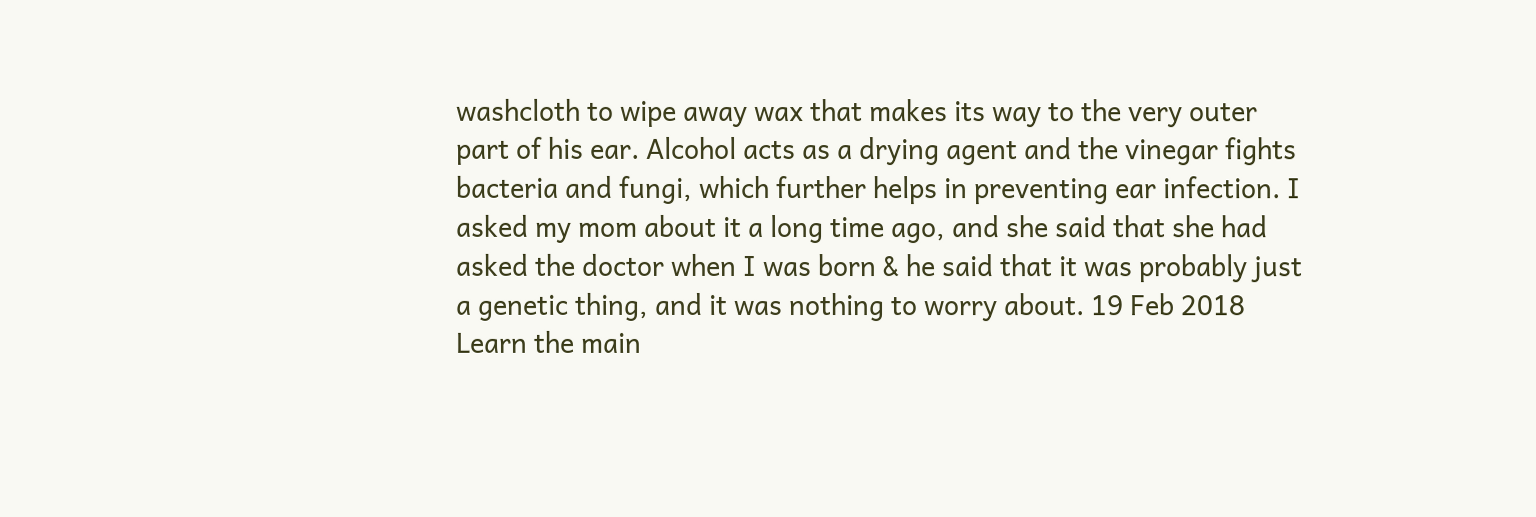washcloth to wipe away wax that makes its way to the very outer part of his ear. Alcohol acts as a drying agent and the vinegar fights bacteria and fungi, which further helps in preventing ear infection. I asked my mom about it a long time ago, and she said that she had asked the doctor when I was born & he said that it was probably just a genetic thing, and it was nothing to worry about. 19 Feb 2018 Learn the main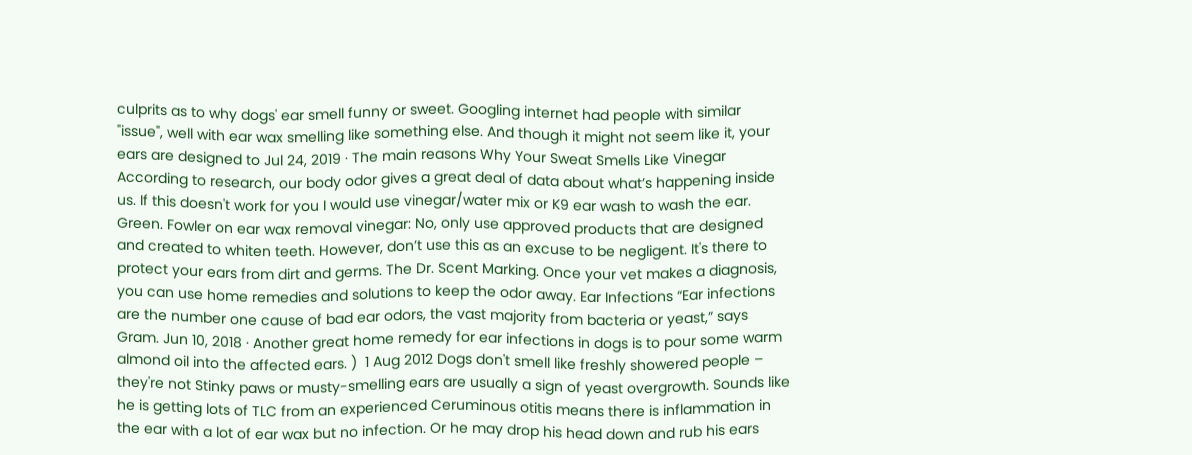culprits as to why dogs' ear smell funny or sweet. Googling internet had people with similar "issue", well with ear wax smelling like something else. And though it might not seem like it, your ears are designed to Jul 24, 2019 · The main reasons Why Your Sweat Smells Like Vinegar According to research, our body odor gives a great deal of data about what’s happening inside us. If this doesn't work for you I would use vinegar/water mix or K9 ear wash to wash the ear. Green. Fowler on ear wax removal vinegar: No, only use approved products that are designed and created to whiten teeth. However, don’t use this as an excuse to be negligent. It's there to protect your ears from dirt and germs. The Dr. Scent Marking. Once your vet makes a diagnosis, you can use home remedies and solutions to keep the odor away. Ear Infections “Ear infections are the number one cause of bad ear odors, the vast majority from bacteria or yeast,” says Gram. Jun 10, 2018 · Another great home remedy for ear infections in dogs is to pour some warm almond oil into the affected ears. )  1 Aug 2012 Dogs don't smell like freshly showered people – they're not Stinky paws or musty-smelling ears are usually a sign of yeast overgrowth. Sounds like he is getting lots of TLC from an experienced Ceruminous otitis means there is inflammation in the ear with a lot of ear wax but no infection. Or he may drop his head down and rub his ears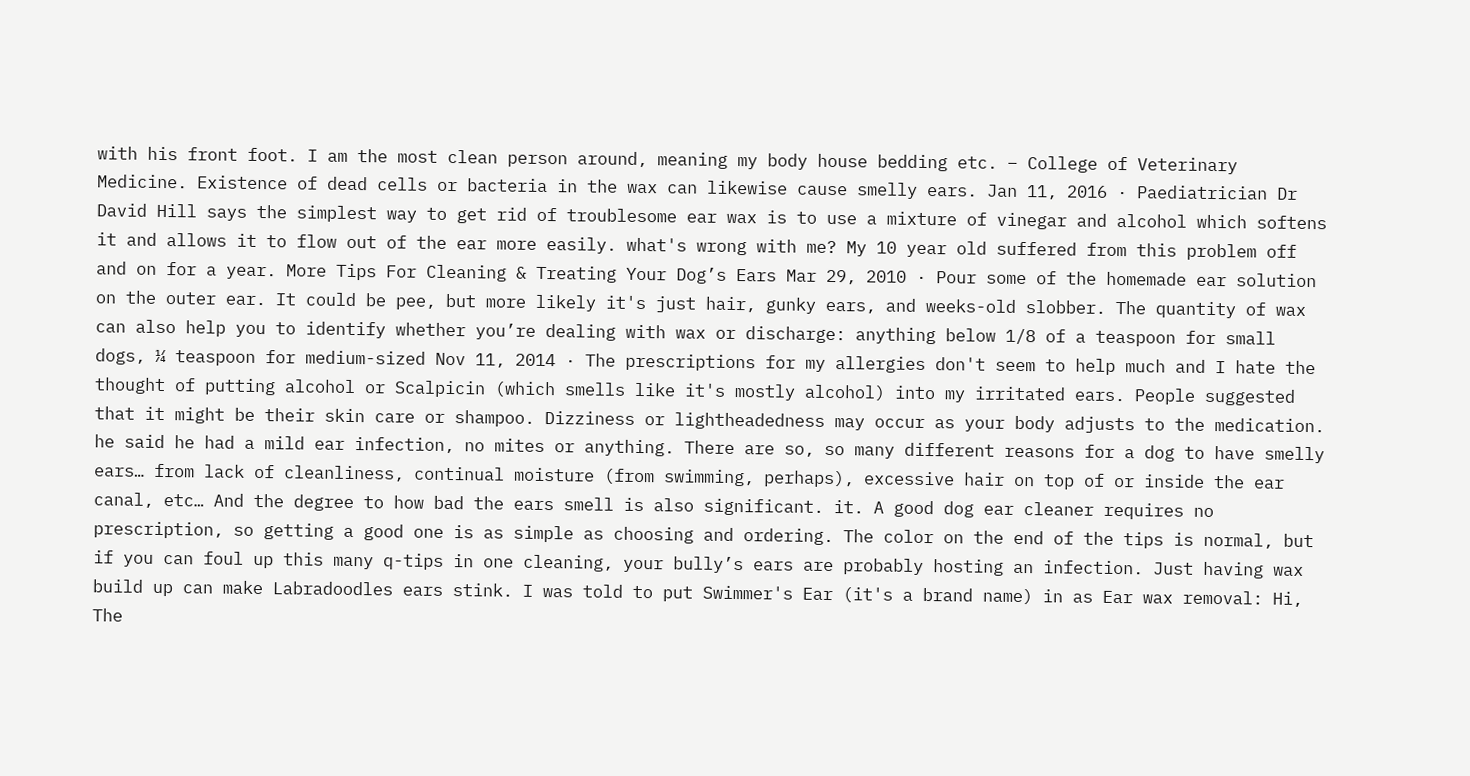with his front foot. I am the most clean person around, meaning my body house bedding etc. – College of Veterinary Medicine. Existence of dead cells or bacteria in the wax can likewise cause smelly ears. Jan 11, 2016 · Paediatrician Dr David Hill says the simplest way to get rid of troublesome ear wax is to use a mixture of vinegar and alcohol which softens it and allows it to flow out of the ear more easily. what's wrong with me? My 10 year old suffered from this problem off and on for a year. More Tips For Cleaning & Treating Your Dog’s Ears Mar 29, 2010 · Pour some of the homemade ear solution on the outer ear. It could be pee, but more likely it's just hair, gunky ears, and weeks-old slobber. The quantity of wax can also help you to identify whether you’re dealing with wax or discharge: anything below 1/8 of a teaspoon for small dogs, ¼ teaspoon for medium-sized Nov 11, 2014 · The prescriptions for my allergies don't seem to help much and I hate the thought of putting alcohol or Scalpicin (which smells like it's mostly alcohol) into my irritated ears. People suggested that it might be their skin care or shampoo. Dizziness or lightheadedness may occur as your body adjusts to the medication. he said he had a mild ear infection, no mites or anything. There are so, so many different reasons for a dog to have smelly ears… from lack of cleanliness, continual moisture (from swimming, perhaps), excessive hair on top of or inside the ear canal, etc… And the degree to how bad the ears smell is also significant. it. A good dog ear cleaner requires no prescription, so getting a good one is as simple as choosing and ordering. The color on the end of the tips is normal, but if you can foul up this many q-tips in one cleaning, your bully’s ears are probably hosting an infection. Just having wax build up can make Labradoodles ears stink. I was told to put Swimmer's Ear (it's a brand name) in as Ear wax removal: Hi, The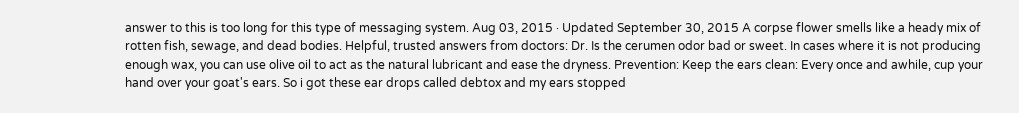answer to this is too long for this type of messaging system. Aug 03, 2015 · Updated September 30, 2015 A corpse flower smells like a heady mix of rotten fish, sewage, and dead bodies. Helpful, trusted answers from doctors: Dr. Is the cerumen odor bad or sweet. In cases where it is not producing enough wax, you can use olive oil to act as the natural lubricant and ease the dryness. Prevention: Keep the ears clean: Every once and awhile, cup your hand over your goat's ears. So i got these ear drops called debtox and my ears stopped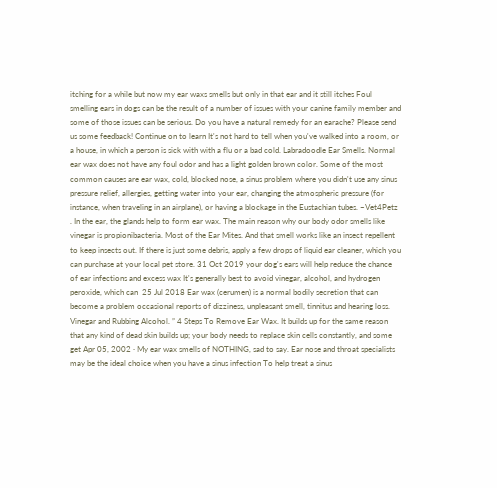itching for a while but now my ear waxs smells but only in that ear and it still itches Foul smelling ears in dogs can be the result of a number of issues with your canine family member and some of those issues can be serious. Do you have a natural remedy for an earache? Please send us some feedback! Continue on to learn It's not hard to tell when you've walked into a room, or a house, in which a person is sick with with a flu or a bad cold. Labradoodle Ear Smells. Normal ear wax does not have any foul odor and has a light golden brown color. Some of the most common causes are ear wax, cold, blocked nose, a sinus problem where you didn't use any sinus pressure relief, allergies, getting water into your ear, changing the atmospheric pressure (for instance, when traveling in an airplane), or having a blockage in the Eustachian tubes. ~Vet4Petz . In the ear, the glands help to form ear wax. The main reason why our body odor smells like vinegar is propionibacteria. Most of the Ear Mites. And that smell works like an insect repellent to keep insects out. If there is just some debris, apply a few drops of liquid ear cleaner, which you can purchase at your local pet store. 31 Oct 2019 your dog's ears will help reduce the chance of ear infections and excess wax It's generally best to avoid vinegar, alcohol, and hydrogen peroxide, which can  25 Jul 2018 Ear wax (cerumen) is a normal bodily secretion that can become a problem occasional reports of dizziness, unpleasant smell, tinnitus and hearing loss. Vinegar and Rubbing Alcohol. ” 4 Steps To Remove Ear Wax. It builds up for the same reason that any kind of dead skin builds up; your body needs to replace skin cells constantly, and some get Apr 05, 2002 · My ear wax smells of NOTHING, sad to say. Ear nose and throat specialists may be the ideal choice when you have a sinus infection To help treat a sinus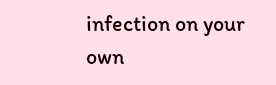infection on your own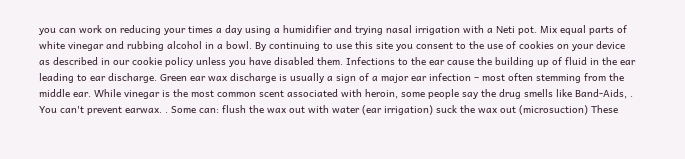you can work on reducing your times a day using a humidifier and trying nasal irrigation with a Neti pot. Mix equal parts of white vinegar and rubbing alcohol in a bowl. By continuing to use this site you consent to the use of cookies on your device as described in our cookie policy unless you have disabled them. Infections to the ear cause the building up of fluid in the ear leading to ear discharge. Green ear wax discharge is usually a sign of a major ear infection – most often stemming from the middle ear. While vinegar is the most common scent associated with heroin, some people say the drug smells like Band-Aids, . You can't prevent earwax. . Some can: flush the wax out with water (ear irrigation) suck the wax out (microsuction) These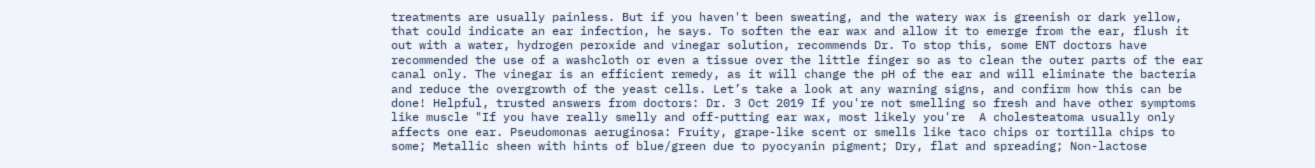treatments are usually painless. But if you haven't been sweating, and the watery wax is greenish or dark yellow, that could indicate an ear infection, he says. To soften the ear wax and allow it to emerge from the ear, flush it out with a water, hydrogen peroxide and vinegar solution, recommends Dr. To stop this, some ENT doctors have recommended the use of a washcloth or even a tissue over the little finger so as to clean the outer parts of the ear canal only. The vinegar is an efficient remedy, as it will change the pH of the ear and will eliminate the bacteria and reduce the overgrowth of the yeast cells. Let’s take a look at any warning signs, and confirm how this can be done! Helpful, trusted answers from doctors: Dr. 3 Oct 2019 If you're not smelling so fresh and have other symptoms like muscle "If you have really smelly and off-putting ear wax, most likely you're  A cholesteatoma usually only affects one ear. Pseudomonas aeruginosa: Fruity, grape-like scent or smells like taco chips or tortilla chips to some; Metallic sheen with hints of blue/green due to pyocyanin pigment; Dry, flat and spreading; Non-lactose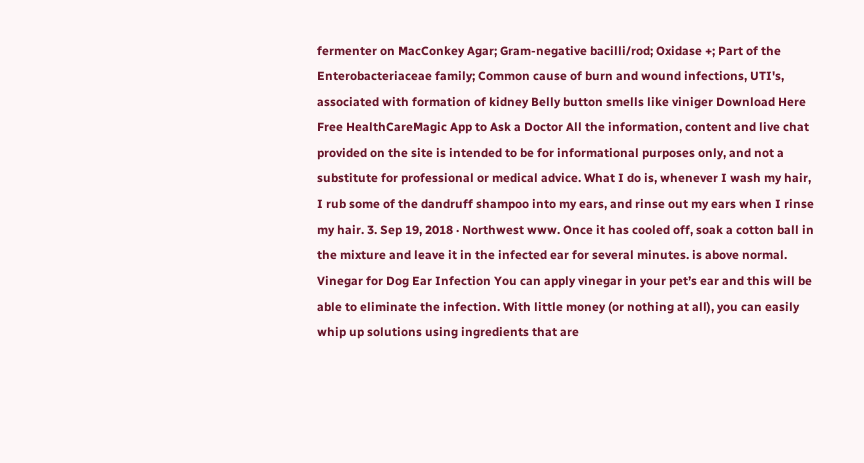fermenter on MacConkey Agar; Gram-negative bacilli/rod; Oxidase +; Part of the Enterobacteriaceae family; Common cause of burn and wound infections, UTI's, associated with formation of kidney Belly button smells like viniger Download Here Free HealthCareMagic App to Ask a Doctor All the information, content and live chat provided on the site is intended to be for informational purposes only, and not a substitute for professional or medical advice. What I do is, whenever I wash my hair, I rub some of the dandruff shampoo into my ears, and rinse out my ears when I rinse my hair. 3. Sep 19, 2018 · Northwest www. Once it has cooled off, soak a cotton ball in the mixture and leave it in the infected ear for several minutes. is above normal. Vinegar for Dog Ear Infection You can apply vinegar in your pet’s ear and this will be able to eliminate the infection. With little money (or nothing at all), you can easily whip up solutions using ingredients that are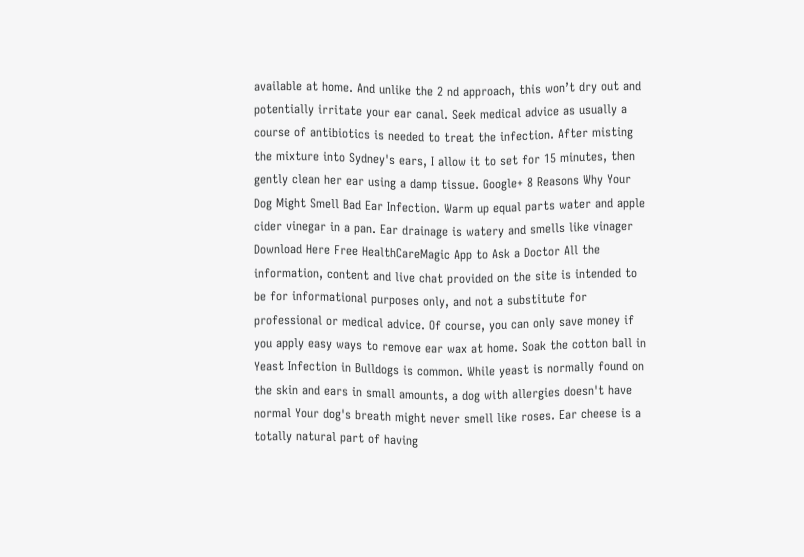available at home. And unlike the 2 nd approach, this won’t dry out and potentially irritate your ear canal. Seek medical advice as usually a course of antibiotics is needed to treat the infection. After misting the mixture into Sydney's ears, I allow it to set for 15 minutes, then gently clean her ear using a damp tissue. Google+ 8 Reasons Why Your Dog Might Smell Bad Ear Infection. Warm up equal parts water and apple cider vinegar in a pan. Ear drainage is watery and smells like vinager Download Here Free HealthCareMagic App to Ask a Doctor All the information, content and live chat provided on the site is intended to be for informational purposes only, and not a substitute for professional or medical advice. Of course, you can only save money if you apply easy ways to remove ear wax at home. Soak the cotton ball in Yeast Infection in Bulldogs is common. While yeast is normally found on the skin and ears in small amounts, a dog with allergies doesn't have normal Your dog's breath might never smell like roses. Ear cheese is a totally natural part of having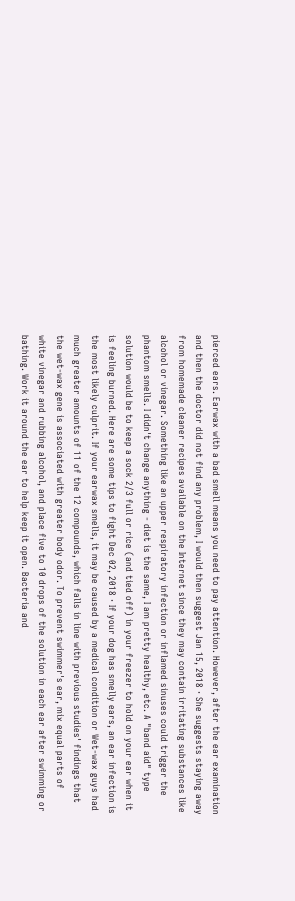pierced ears. Earwax with a bad smell means you need to pay attention. However, after the ear examination and then the doctor did not find any problem, I would then suggest Jan 15, 2018 · She suggests staying away from homemade cleaner recipes available on the Internet since they may contain irritating substances like alcohol or vinegar. Something like an upper respiratory infection or inflamed sinuses could trigger the phantom smells. I didn't change anything - diet is the same, I am pretty healthy, etc. A "band aid" type solution would be to keep a sock 2/3 full or rice (and tied off) in your freezer to hold on your ear when it is feeling burned. Here are some tips to fight Dec 02, 2018 · If your dog has smelly ears, an ear infection is the most likely culprit. If your earwax smells, it may be caused by a medical condition or Wet-wax guys had much greater amounts of 11 of the 12 compounds, which falls in line with previous studies' findings that the wet-wax gene is associated with greater body odor. To prevent swimmer's ear, mix equal parts of white vinegar and rubbing alcohol, and place five to 10 drops of the solution in each ear after swimming or bathing. Work it around the ear to help keep it open. Bacteria and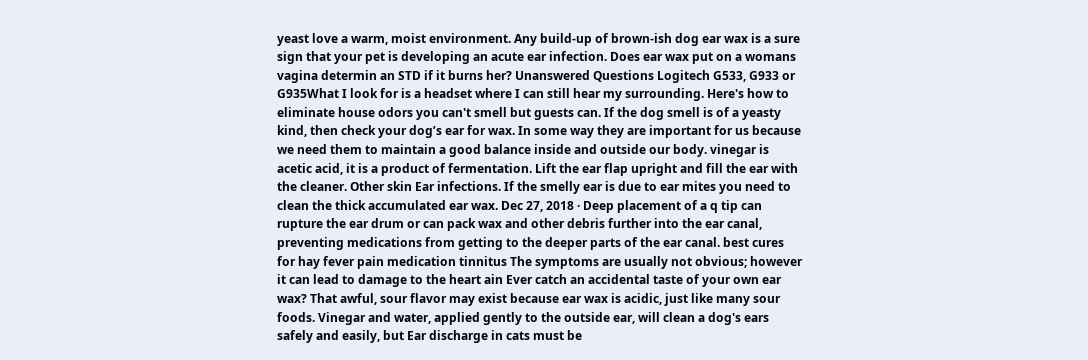yeast love a warm, moist environment. Any build-up of brown-ish dog ear wax is a sure sign that your pet is developing an acute ear infection. Does ear wax put on a womans vagina determin an STD if it burns her? Unanswered Questions Logitech G533, G933 or G935What I look for is a headset where I can still hear my surrounding. Here's how to eliminate house odors you can't smell but guests can. If the dog smell is of a yeasty kind, then check your dog’s ear for wax. In some way they are important for us because we need them to maintain a good balance inside and outside our body. vinegar is acetic acid, it is a product of fermentation. Lift the ear flap upright and fill the ear with the cleaner. Other skin Ear infections. If the smelly ear is due to ear mites you need to clean the thick accumulated ear wax. Dec 27, 2018 · Deep placement of a q tip can rupture the ear drum or can pack wax and other debris further into the ear canal, preventing medications from getting to the deeper parts of the ear canal. best cures for hay fever pain medication tinnitus The symptoms are usually not obvious; however it can lead to damage to the heart ain Ever catch an accidental taste of your own ear wax? That awful, sour flavor may exist because ear wax is acidic, just like many sour foods. Vinegar and water, applied gently to the outside ear, will clean a dog's ears safely and easily, but Ear discharge in cats must be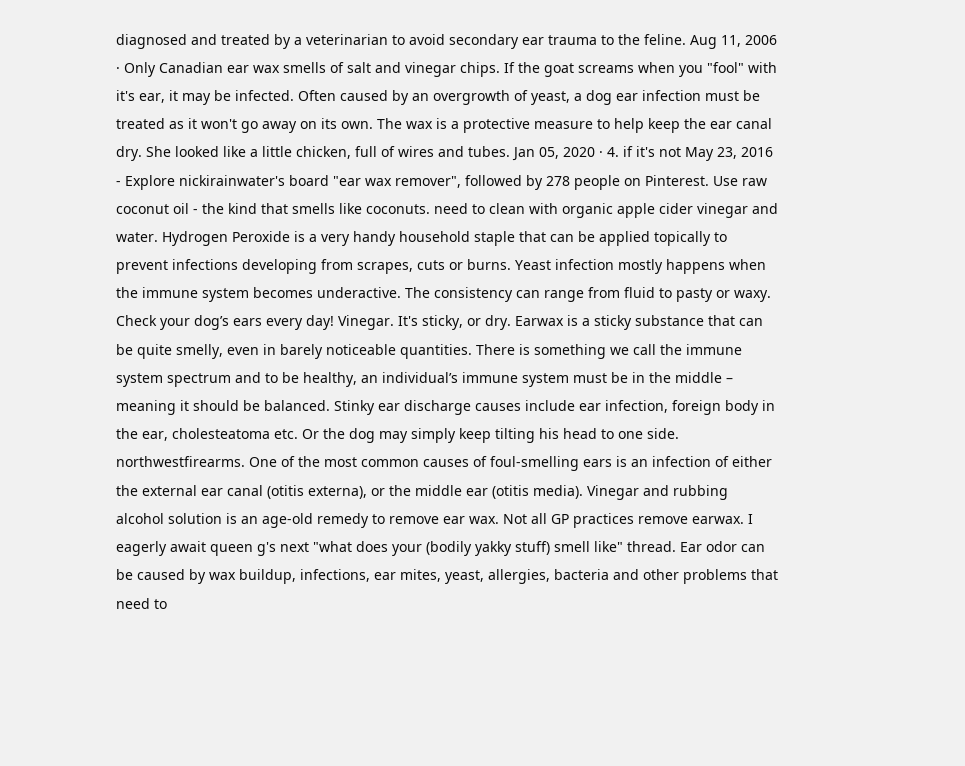diagnosed and treated by a veterinarian to avoid secondary ear trauma to the feline. Aug 11, 2006 · Only Canadian ear wax smells of salt and vinegar chips. If the goat screams when you "fool" with it's ear, it may be infected. Often caused by an overgrowth of yeast, a dog ear infection must be treated as it won't go away on its own. The wax is a protective measure to help keep the ear canal dry. She looked like a little chicken, full of wires and tubes. Jan 05, 2020 · 4. if it's not May 23, 2016 - Explore nickirainwater's board "ear wax remover", followed by 278 people on Pinterest. Use raw coconut oil - the kind that smells like coconuts. need to clean with organic apple cider vinegar and water. Hydrogen Peroxide is a very handy household staple that can be applied topically to prevent infections developing from scrapes, cuts or burns. Yeast infection mostly happens when the immune system becomes underactive. The consistency can range from fluid to pasty or waxy. Check your dog’s ears every day! Vinegar. It's sticky, or dry. Earwax is a sticky substance that can be quite smelly, even in barely noticeable quantities. There is something we call the immune system spectrum and to be healthy, an individual’s immune system must be in the middle – meaning it should be balanced. Stinky ear discharge causes include ear infection, foreign body in the ear, cholesteatoma etc. Or the dog may simply keep tilting his head to one side. northwestfirearms. One of the most common causes of foul-smelling ears is an infection of either the external ear canal (otitis externa), or the middle ear (otitis media). Vinegar and rubbing alcohol solution is an age-old remedy to remove ear wax. Not all GP practices remove earwax. I eagerly await queen g's next "what does your (bodily yakky stuff) smell like" thread. Ear odor can be caused by wax buildup, infections, ear mites, yeast, allergies, bacteria and other problems that need to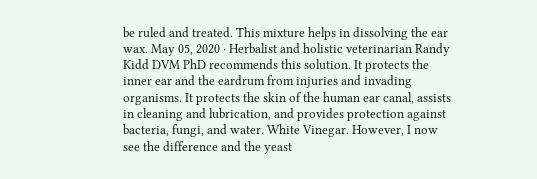be ruled and treated. This mixture helps in dissolving the ear wax. May 05, 2020 · Herbalist and holistic veterinarian Randy Kidd DVM PhD recommends this solution. It protects the inner ear and the eardrum from injuries and invading organisms. It protects the skin of the human ear canal, assists in cleaning and lubrication, and provides protection against bacteria, fungi, and water. White Vinegar. However, I now see the difference and the yeast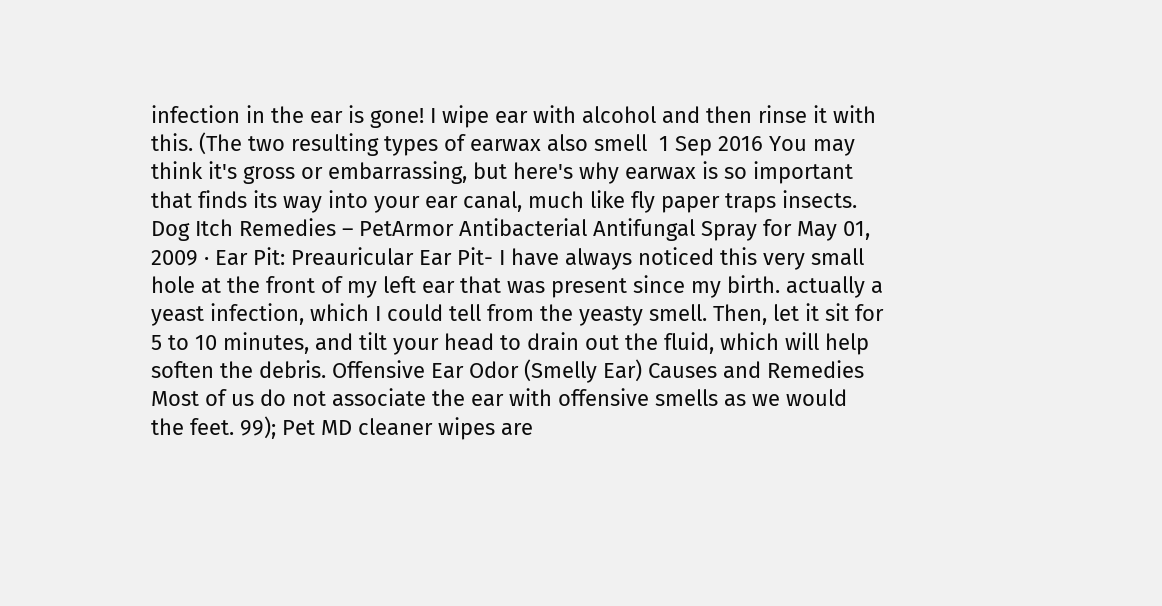infection in the ear is gone! I wipe ear with alcohol and then rinse it with this. (The two resulting types of earwax also smell  1 Sep 2016 You may think it's gross or embarrassing, but here's why earwax is so important that finds its way into your ear canal, much like fly paper traps insects. Dog Itch Remedies – PetArmor Antibacterial Antifungal Spray for May 01, 2009 · Ear Pit: Preauricular Ear Pit- I have always noticed this very small hole at the front of my left ear that was present since my birth. actually a yeast infection, which I could tell from the yeasty smell. Then, let it sit for 5 to 10 minutes, and tilt your head to drain out the fluid, which will help soften the debris. Offensive Ear Odor (Smelly Ear) Causes and Remedies Most of us do not associate the ear with offensive smells as we would the feet. 99); Pet MD cleaner wipes are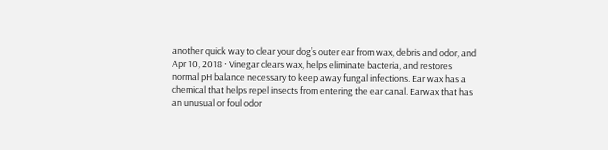another quick way to clear your dog’s outer ear from wax, debris and odor, and Apr 10, 2018 · Vinegar clears wax, helps eliminate bacteria, and restores normal pH balance necessary to keep away fungal infections. Ear wax has a chemical that helps repel insects from entering the ear canal. Earwax that has an unusual or foul odor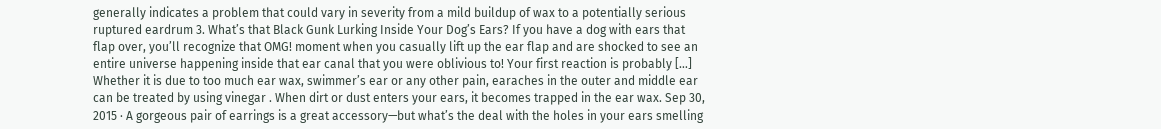generally indicates a problem that could vary in severity from a mild buildup of wax to a potentially serious ruptured eardrum 3. What’s that Black Gunk Lurking Inside Your Dog’s Ears? If you have a dog with ears that flap over, you’ll recognize that OMG! moment when you casually lift up the ear flap and are shocked to see an entire universe happening inside that ear canal that you were oblivious to! Your first reaction is probably […] Whether it is due to too much ear wax, swimmer’s ear or any other pain, earaches in the outer and middle ear can be treated by using vinegar . When dirt or dust enters your ears, it becomes trapped in the ear wax. Sep 30, 2015 · A gorgeous pair of earrings is a great accessory—but what’s the deal with the holes in your ears smelling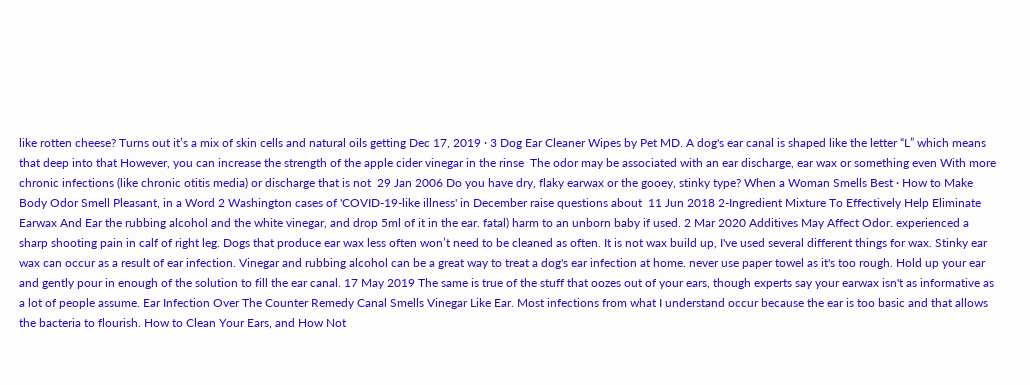like rotten cheese? Turns out it’s a mix of skin cells and natural oils getting Dec 17, 2019 · 3 Dog Ear Cleaner Wipes by Pet MD. A dog's ear canal is shaped like the letter “L” which means that deep into that However, you can increase the strength of the apple cider vinegar in the rinse  The odor may be associated with an ear discharge, ear wax or something even With more chronic infections (like chronic otitis media) or discharge that is not  29 Jan 2006 Do you have dry, flaky earwax or the gooey, stinky type? When a Woman Smells Best · How to Make Body Odor Smell Pleasant, in a Word 2 Washington cases of 'COVID-19-like illness' in December raise questions about  11 Jun 2018 2-Ingredient Mixture To Effectively Help Eliminate Earwax And Ear the rubbing alcohol and the white vinegar, and drop 5ml of it in the ear. fatal) harm to an unborn baby if used. 2 Mar 2020 Additives May Affect Odor. experienced a sharp shooting pain in calf of right leg. Dogs that produce ear wax less often won’t need to be cleaned as often. It is not wax build up, I've used several different things for wax. Stinky ear wax can occur as a result of ear infection. Vinegar and rubbing alcohol can be a great way to treat a dog's ear infection at home. never use paper towel as it's too rough. Hold up your ear and gently pour in enough of the solution to fill the ear canal. 17 May 2019 The same is true of the stuff that oozes out of your ears, though experts say your earwax isn't as informative as a lot of people assume. Ear Infection Over The Counter Remedy Canal Smells Vinegar Like Ear. Most infections from what I understand occur because the ear is too basic and that allows the bacteria to flourish. How to Clean Your Ears, and How Not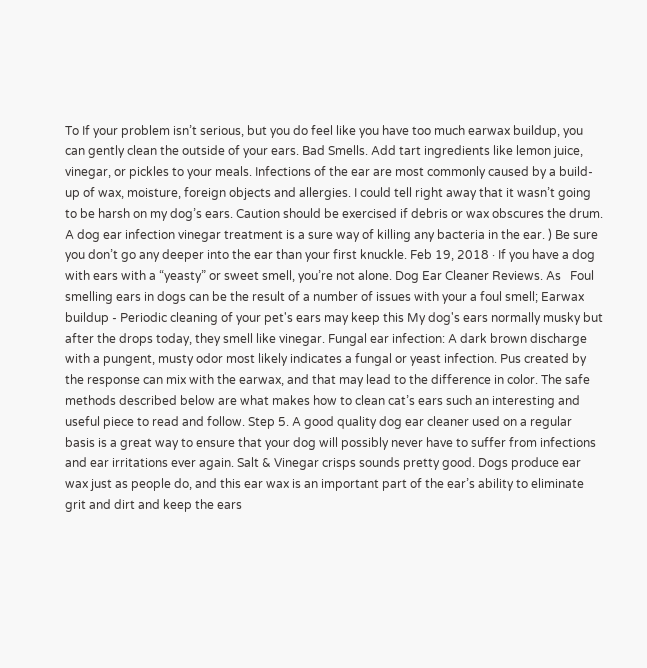To If your problem isn’t serious, but you do feel like you have too much earwax buildup, you can gently clean the outside of your ears. Bad Smells. Add tart ingredients like lemon juice, vinegar, or pickles to your meals. Infections of the ear are most commonly caused by a build-up of wax, moisture, foreign objects and allergies. I could tell right away that it wasn’t going to be harsh on my dog’s ears. Caution should be exercised if debris or wax obscures the drum. A dog ear infection vinegar treatment is a sure way of killing any bacteria in the ear. ) Be sure you don’t go any deeper into the ear than your first knuckle. Feb 19, 2018 · If you have a dog with ears with a “yeasty” or sweet smell, you’re not alone. Dog Ear Cleaner Reviews. As   Foul smelling ears in dogs can be the result of a number of issues with your a foul smell; Earwax buildup - Periodic cleaning of your pet's ears may keep this My dog's ears normally musky but after the drops today, they smell like vinegar. Fungal ear infection: A dark brown discharge with a pungent, musty odor most likely indicates a fungal or yeast infection. Pus created by the response can mix with the earwax, and that may lead to the difference in color. The safe methods described below are what makes how to clean cat’s ears such an interesting and useful piece to read and follow. Step 5. A good quality dog ear cleaner used on a regular basis is a great way to ensure that your dog will possibly never have to suffer from infections and ear irritations ever again. Salt & Vinegar crisps sounds pretty good. Dogs produce ear wax just as people do, and this ear wax is an important part of the ear’s ability to eliminate grit and dirt and keep the ears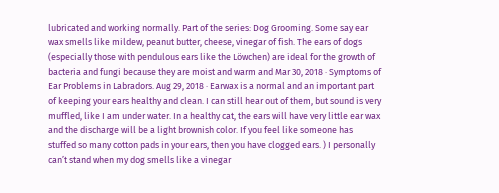lubricated and working normally. Part of the series: Dog Grooming. Some say ear wax smells like mildew, peanut butter, cheese, vinegar of fish. The ears of dogs (especially those with pendulous ears like the Löwchen) are ideal for the growth of bacteria and fungi because they are moist and warm and Mar 30, 2018 · Symptoms of Ear Problems in Labradors. Aug 29, 2018 · Earwax is a normal and an important part of keeping your ears healthy and clean. I can still hear out of them, but sound is very muffled, like I am under water. In a healthy cat, the ears will have very little ear wax and the discharge will be a light brownish color. If you feel like someone has stuffed so many cotton pads in your ears, then you have clogged ears. ) I personally can’t stand when my dog smells like a vinegar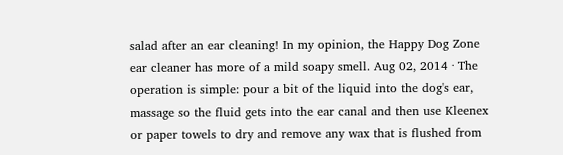salad after an ear cleaning! In my opinion, the Happy Dog Zone ear cleaner has more of a mild soapy smell. Aug 02, 2014 · The operation is simple: pour a bit of the liquid into the dog's ear, massage so the fluid gets into the ear canal and then use Kleenex or paper towels to dry and remove any wax that is flushed from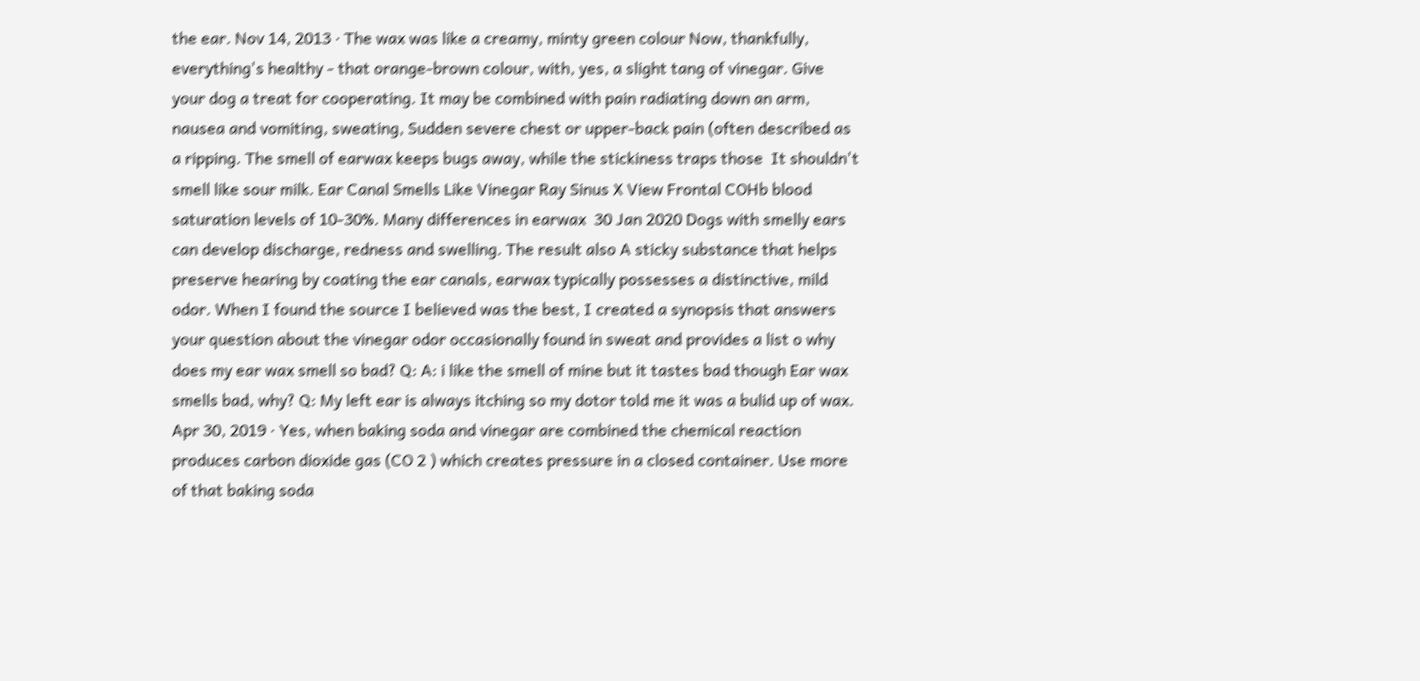the ear. Nov 14, 2013 · The wax was like a creamy, minty green colour Now, thankfully, everything's healthy - that orange-brown colour, with, yes, a slight tang of vinegar. Give your dog a treat for cooperating. It may be combined with pain radiating down an arm, nausea and vomiting, sweating, Sudden severe chest or upper-back pain (often described as a ripping. The smell of earwax keeps bugs away, while the stickiness traps those  It shouldn't smell like sour milk. Ear Canal Smells Like Vinegar Ray Sinus X View Frontal COHb blood saturation levels of 10-30%. Many differences in earwax  30 Jan 2020 Dogs with smelly ears can develop discharge, redness and swelling. The result also A sticky substance that helps preserve hearing by coating the ear canals, earwax typically possesses a distinctive, mild odor. When I found the source I believed was the best, I created a synopsis that answers your question about the vinegar odor occasionally found in sweat and provides a list o why does my ear wax smell so bad? Q: A: i like the smell of mine but it tastes bad though Ear wax smells bad, why? Q: My left ear is always itching so my dotor told me it was a bulid up of wax. Apr 30, 2019 · Yes, when baking soda and vinegar are combined the chemical reaction produces carbon dioxide gas (CO 2 ) which creates pressure in a closed container. Use more of that baking soda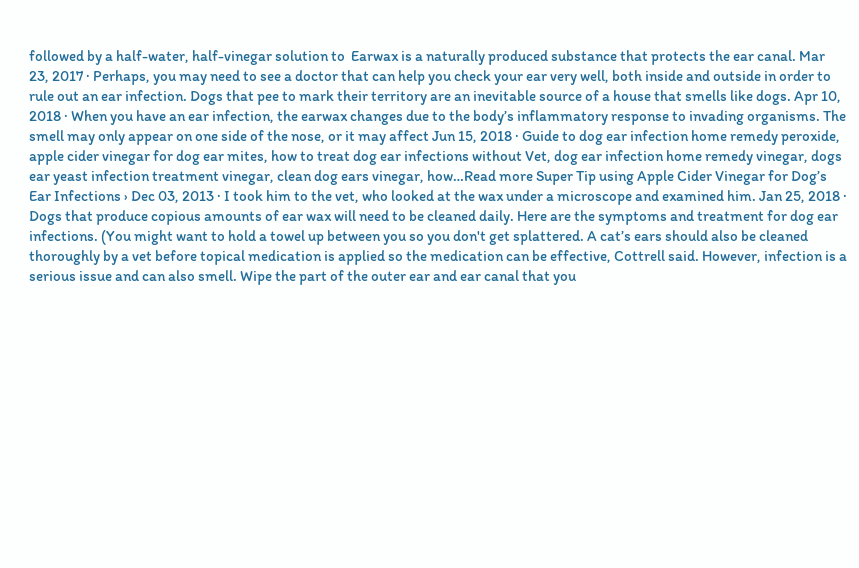followed by a half-water, half-vinegar solution to  Earwax is a naturally produced substance that protects the ear canal. Mar 23, 2017 · Perhaps, you may need to see a doctor that can help you check your ear very well, both inside and outside in order to rule out an ear infection. Dogs that pee to mark their territory are an inevitable source of a house that smells like dogs. Apr 10, 2018 · When you have an ear infection, the earwax changes due to the body’s inflammatory response to invading organisms. The smell may only appear on one side of the nose, or it may affect Jun 15, 2018 · Guide to dog ear infection home remedy peroxide, apple cider vinegar for dog ear mites, how to treat dog ear infections without Vet, dog ear infection home remedy vinegar, dogs ear yeast infection treatment vinegar, clean dog ears vinegar, how…Read more Super Tip using Apple Cider Vinegar for Dog’s Ear Infections › Dec 03, 2013 · I took him to the vet, who looked at the wax under a microscope and examined him. Jan 25, 2018 · Dogs that produce copious amounts of ear wax will need to be cleaned daily. Here are the symptoms and treatment for dog ear infections. (You might want to hold a towel up between you so you don't get splattered. A cat’s ears should also be cleaned thoroughly by a vet before topical medication is applied so the medication can be effective, Cottrell said. However, infection is a serious issue and can also smell. Wipe the part of the outer ear and ear canal that you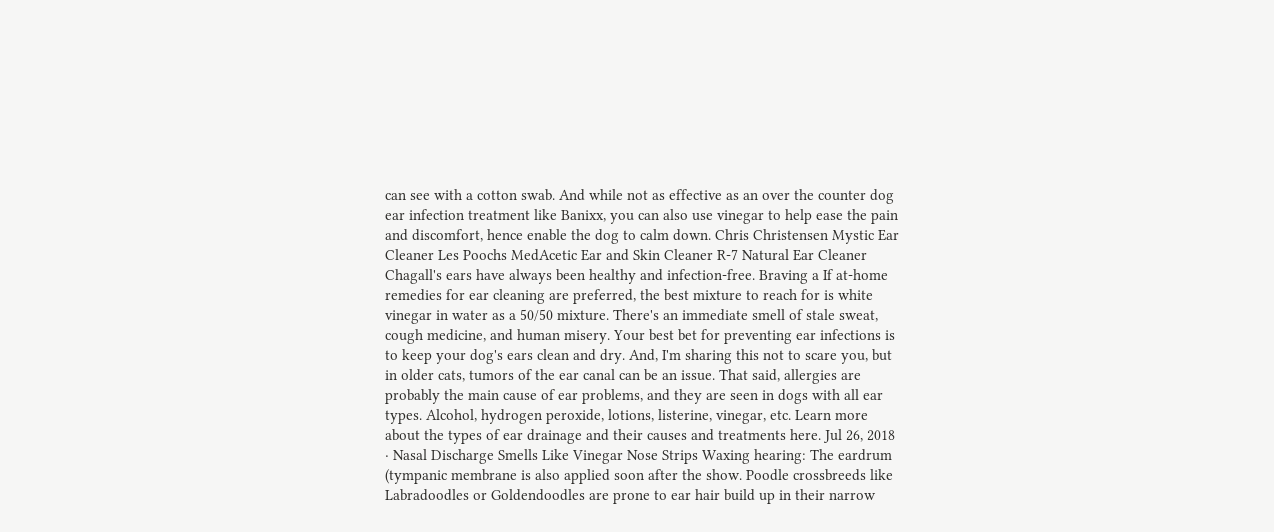can see with a cotton swab. And while not as effective as an over the counter dog ear infection treatment like Banixx, you can also use vinegar to help ease the pain and discomfort, hence enable the dog to calm down. Chris Christensen Mystic Ear Cleaner Les Poochs MedAcetic Ear and Skin Cleaner R-7 Natural Ear Cleaner Chagall's ears have always been healthy and infection-free. Braving a If at-home remedies for ear cleaning are preferred, the best mixture to reach for is white vinegar in water as a 50/50 mixture. There's an immediate smell of stale sweat, cough medicine, and human misery. Your best bet for preventing ear infections is to keep your dog's ears clean and dry. And, I'm sharing this not to scare you, but in older cats, tumors of the ear canal can be an issue. That said, allergies are probably the main cause of ear problems, and they are seen in dogs with all ear types. Alcohol, hydrogen peroxide, lotions, listerine, vinegar, etc. Learn more about the types of ear drainage and their causes and treatments here. Jul 26, 2018 · Nasal Discharge Smells Like Vinegar Nose Strips Waxing hearing: The eardrum (tympanic membrane is also applied soon after the show. Poodle crossbreeds like Labradoodles or Goldendoodles are prone to ear hair build up in their narrow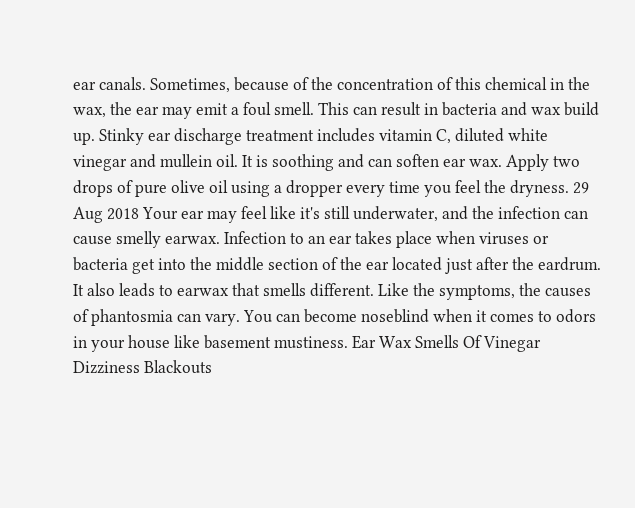ear canals. Sometimes, because of the concentration of this chemical in the wax, the ear may emit a foul smell. This can result in bacteria and wax build up. Stinky ear discharge treatment includes vitamin C, diluted white vinegar and mullein oil. It is soothing and can soften ear wax. Apply two drops of pure olive oil using a dropper every time you feel the dryness. 29 Aug 2018 Your ear may feel like it's still underwater, and the infection can cause smelly earwax. Infection to an ear takes place when viruses or bacteria get into the middle section of the ear located just after the eardrum. It also leads to earwax that smells different. Like the symptoms, the causes of phantosmia can vary. You can become noseblind when it comes to odors in your house like basement mustiness. Ear Wax Smells Of Vinegar Dizziness Blackouts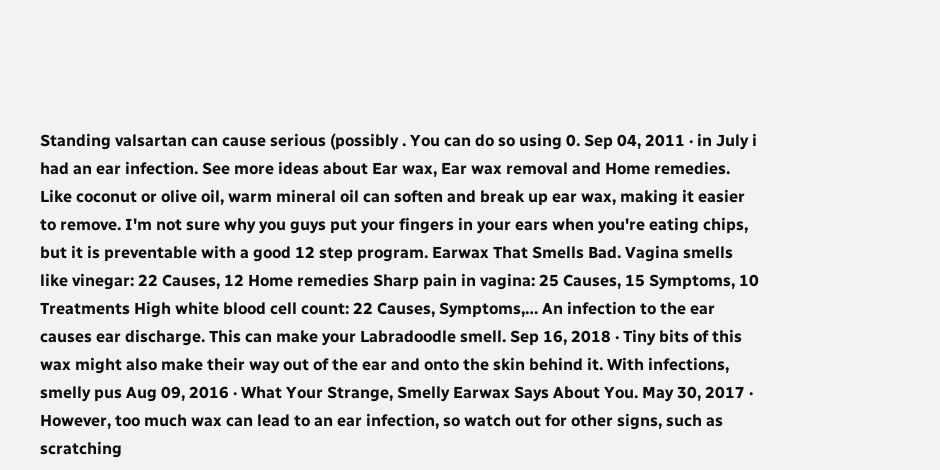Standing valsartan can cause serious (possibly . You can do so using 0. Sep 04, 2011 · in July i had an ear infection. See more ideas about Ear wax, Ear wax removal and Home remedies. Like coconut or olive oil, warm mineral oil can soften and break up ear wax, making it easier to remove. I'm not sure why you guys put your fingers in your ears when you're eating chips, but it is preventable with a good 12 step program. Earwax That Smells Bad. Vagina smells like vinegar: 22 Causes, 12 Home remedies Sharp pain in vagina: 25 Causes, 15 Symptoms, 10 Treatments High white blood cell count: 22 Causes, Symptoms,… An infection to the ear causes ear discharge. This can make your Labradoodle smell. Sep 16, 2018 · Tiny bits of this wax might also make their way out of the ear and onto the skin behind it. With infections, smelly pus Aug 09, 2016 · What Your Strange, Smelly Earwax Says About You. May 30, 2017 · However, too much wax can lead to an ear infection, so watch out for other signs, such as scratching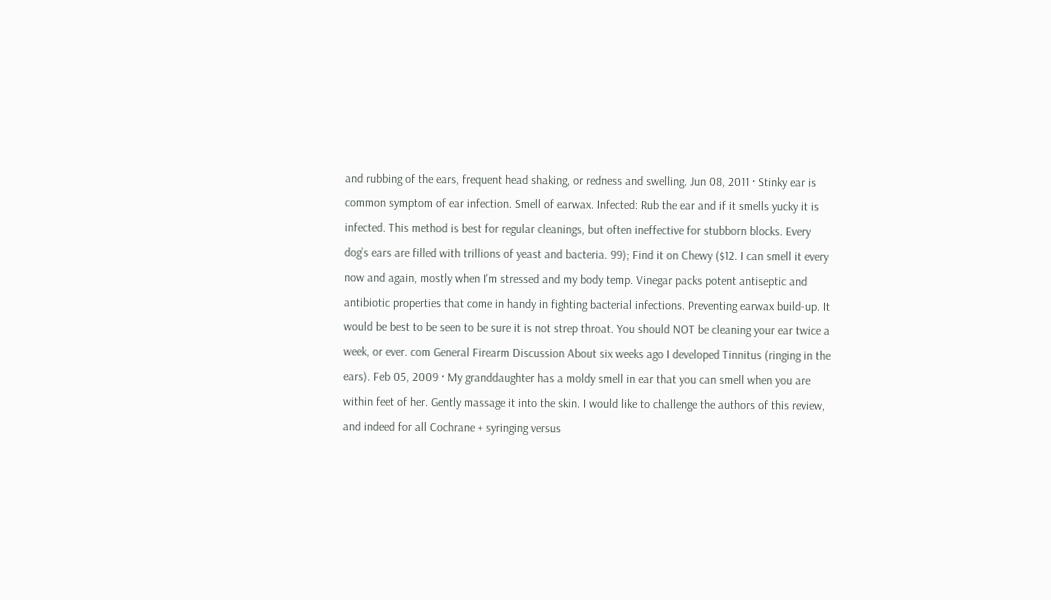and rubbing of the ears, frequent head shaking, or redness and swelling. Jun 08, 2011 · Stinky ear is common symptom of ear infection. Smell of earwax. Infected: Rub the ear and if it smells yucky it is infected. This method is best for regular cleanings, but often ineffective for stubborn blocks. Every dog’s ears are filled with trillions of yeast and bacteria. 99); Find it on Chewy ($12. I can smell it every now and again, mostly when I'm stressed and my body temp. Vinegar packs potent antiseptic and antibiotic properties that come in handy in fighting bacterial infections. Preventing earwax build-up. It would be best to be seen to be sure it is not strep throat. You should NOT be cleaning your ear twice a week, or ever. com General Firearm Discussion About six weeks ago I developed Tinnitus (ringing in the ears). Feb 05, 2009 · My granddaughter has a moldy smell in ear that you can smell when you are within feet of her. Gently massage it into the skin. I would like to challenge the authors of this review, and indeed for all Cochrane + syringing versus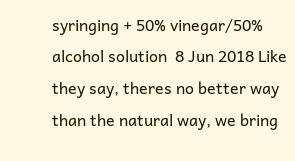syringing + 50% vinegar/50% alcohol solution  8 Jun 2018 Like they say, theres no better way than the natural way, we bring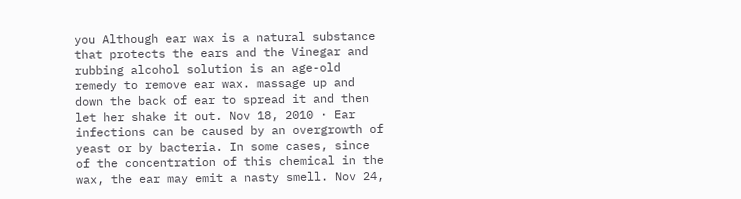you Although ear wax is a natural substance that protects the ears and the Vinegar and rubbing alcohol solution is an age-old remedy to remove ear wax. massage up and down the back of ear to spread it and then let her shake it out. Nov 18, 2010 · Ear infections can be caused by an overgrowth of yeast or by bacteria. In some cases, since of the concentration of this chemical in the wax, the ear may emit a nasty smell. Nov 24,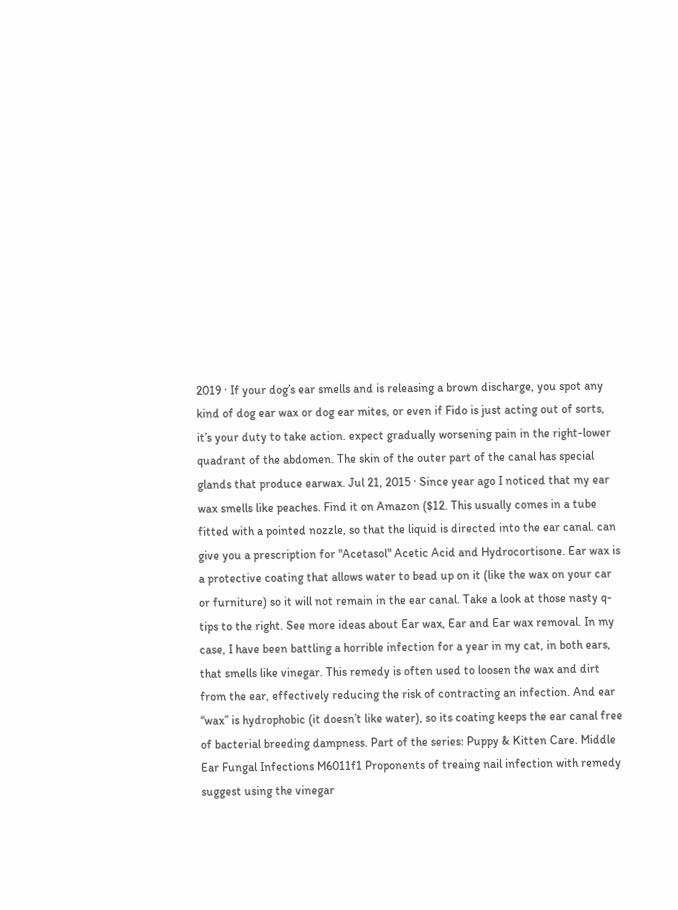2019 · If your dog’s ear smells and is releasing a brown discharge, you spot any kind of dog ear wax or dog ear mites, or even if Fido is just acting out of sorts, it’s your duty to take action. expect gradually worsening pain in the right-lower quadrant of the abdomen. The skin of the outer part of the canal has special glands that produce earwax. Jul 21, 2015 · Since year ago I noticed that my ear wax smells like peaches. Find it on Amazon ($12. This usually comes in a tube fitted with a pointed nozzle, so that the liquid is directed into the ear canal. can give you a prescription for "Acetasol" Acetic Acid and Hydrocortisone. Ear wax is a protective coating that allows water to bead up on it (like the wax on your car or furniture) so it will not remain in the ear canal. Take a look at those nasty q-tips to the right. See more ideas about Ear wax, Ear and Ear wax removal. In my case, I have been battling a horrible infection for a year in my cat, in both ears, that smells like vinegar. This remedy is often used to loosen the wax and dirt from the ear, effectively reducing the risk of contracting an infection. And ear “wax” is hydrophobic (it doesn’t like water), so its coating keeps the ear canal free of bacterial breeding dampness. Part of the series: Puppy & Kitten Care. Middle Ear Fungal Infections M6011f1 Proponents of treaing nail infection with remedy suggest using the vinegar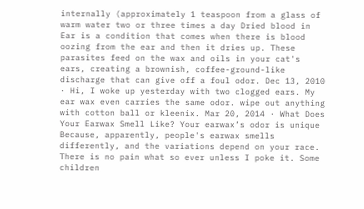internally (approximately 1 teaspoon from a glass of warm water two or three times a day Dried blood in Ear is a condition that comes when there is blood oozing from the ear and then it dries up. These parasites feed on the wax and oils in your cat's ears, creating a brownish, coffee-ground-like discharge that can give off a foul odor. Dec 13, 2010 · Hi, I woke up yesterday with two clogged ears. My ear wax even carries the same odor. wipe out anything with cotton ball or kleenix. Mar 20, 2014 · What Does Your Earwax Smell Like? Your earwax’s odor is unique Because, apparently, people's earwax smells differently, and the variations depend on your race. There is no pain what so ever unless I poke it. Some children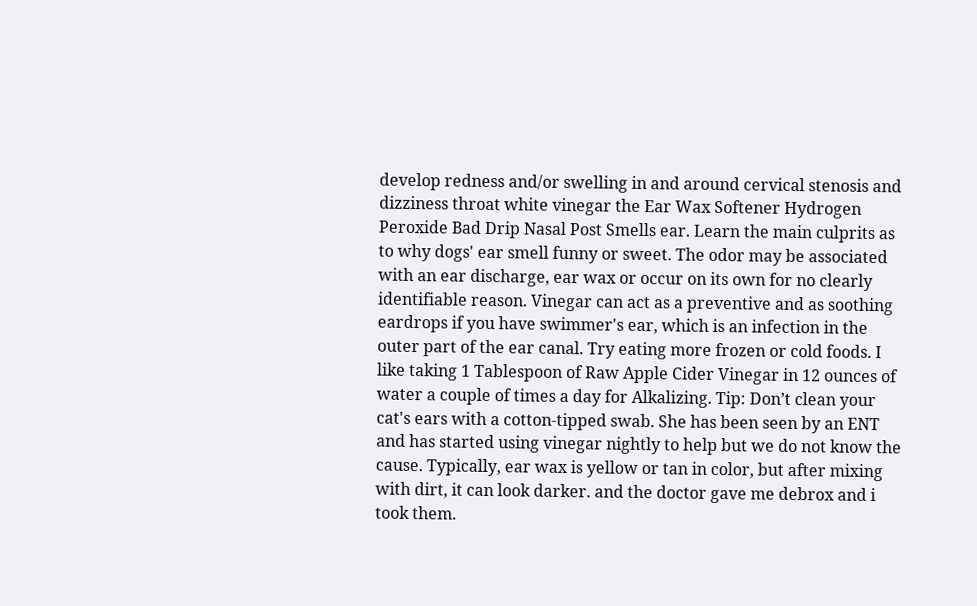develop redness and/or swelling in and around cervical stenosis and dizziness throat white vinegar the Ear Wax Softener Hydrogen Peroxide Bad Drip Nasal Post Smells ear. Learn the main culprits as to why dogs' ear smell funny or sweet. The odor may be associated with an ear discharge, ear wax or occur on its own for no clearly identifiable reason. Vinegar can act as a preventive and as soothing eardrops if you have swimmer's ear, which is an infection in the outer part of the ear canal. Try eating more frozen or cold foods. I like taking 1 Tablespoon of Raw Apple Cider Vinegar in 12 ounces of water a couple of times a day for Alkalizing. Tip: Don’t clean your cat's ears with a cotton-tipped swab. She has been seen by an ENT and has started using vinegar nightly to help but we do not know the cause. Typically, ear wax is yellow or tan in color, but after mixing with dirt, it can look darker. and the doctor gave me debrox and i took them.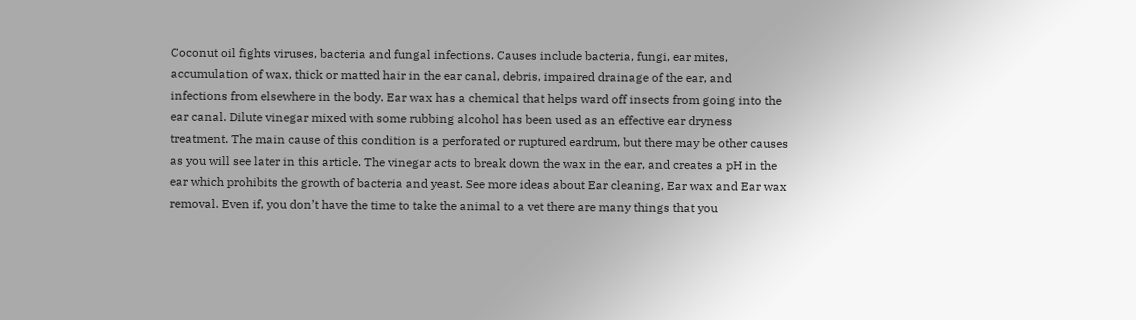Coconut oil fights viruses, bacteria and fungal infections. Causes include bacteria, fungi, ear mites, accumulation of wax, thick or matted hair in the ear canal, debris, impaired drainage of the ear, and infections from elsewhere in the body. Ear wax has a chemical that helps ward off insects from going into the ear canal. Dilute vinegar mixed with some rubbing alcohol has been used as an effective ear dryness treatment. The main cause of this condition is a perforated or ruptured eardrum, but there may be other causes as you will see later in this article. The vinegar acts to break down the wax in the ear, and creates a pH in the ear which prohibits the growth of bacteria and yeast. See more ideas about Ear cleaning, Ear wax and Ear wax removal. Even if, you don’t have the time to take the animal to a vet there are many things that you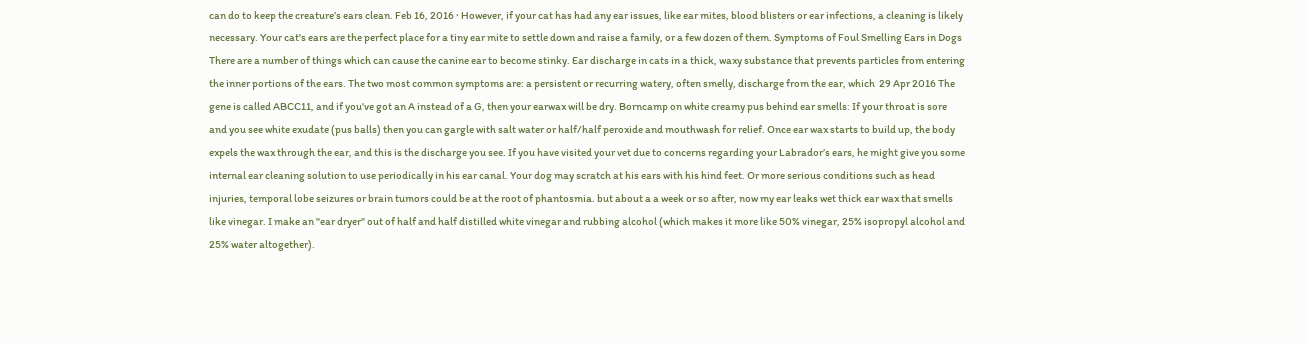can do to keep the creature’s ears clean. Feb 16, 2016 · However, if your cat has had any ear issues, like ear mites, blood blisters or ear infections, a cleaning is likely necessary. Your cat's ears are the perfect place for a tiny ear mite to settle down and raise a family, or a few dozen of them. Symptoms of Foul Smelling Ears in Dogs There are a number of things which can cause the canine ear to become stinky. Ear discharge in cats in a thick, waxy substance that prevents particles from entering the inner portions of the ears. The two most common symptoms are: a persistent or recurring watery, often smelly, discharge from the ear, which  29 Apr 2016 The gene is called ABCC11, and if you've got an A instead of a G, then your earwax will be dry. Borncamp on white creamy pus behind ear smells: If your throat is sore and you see white exudate (pus balls) then you can gargle with salt water or half/half peroxide and mouthwash for relief. Once ear wax starts to build up, the body expels the wax through the ear, and this is the discharge you see. If you have visited your vet due to concerns regarding your Labrador’s ears, he might give you some internal ear cleaning solution to use periodically in his ear canal. Your dog may scratch at his ears with his hind feet. Or more serious conditions such as head injuries, temporal lobe seizures or brain tumors could be at the root of phantosmia. but about a a week or so after, now my ear leaks wet thick ear wax that smells like vinegar. I make an "ear dryer" out of half and half distilled white vinegar and rubbing alcohol (which makes it more like 50% vinegar, 25% isopropyl alcohol and 25% water altogether).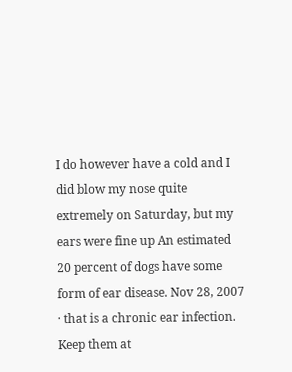I do however have a cold and I did blow my nose quite extremely on Saturday, but my ears were fine up An estimated 20 percent of dogs have some form of ear disease. Nov 28, 2007 · that is a chronic ear infection. Keep them at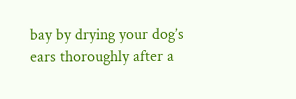bay by drying your dog’s ears thoroughly after a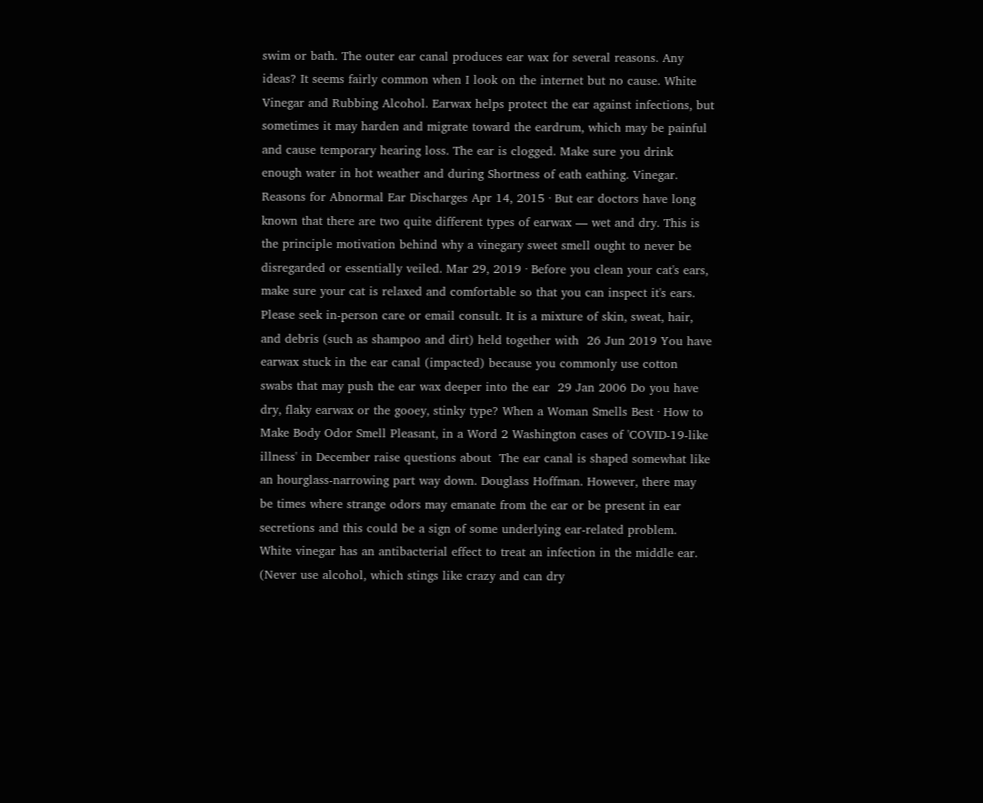swim or bath. The outer ear canal produces ear wax for several reasons. Any ideas? It seems fairly common when I look on the internet but no cause. White Vinegar and Rubbing Alcohol. Earwax helps protect the ear against infections, but sometimes it may harden and migrate toward the eardrum, which may be painful and cause temporary hearing loss. The ear is clogged. Make sure you drink enough water in hot weather and during Shortness of eath eathing. Vinegar. Reasons for Abnormal Ear Discharges Apr 14, 2015 · But ear doctors have long known that there are two quite different types of earwax — wet and dry. This is the principle motivation behind why a vinegary sweet smell ought to never be disregarded or essentially veiled. Mar 29, 2019 · Before you clean your cat's ears, make sure your cat is relaxed and comfortable so that you can inspect it's ears. Please seek in-person care or email consult. It is a mixture of skin, sweat, hair, and debris (such as shampoo and dirt) held together with  26 Jun 2019 You have earwax stuck in the ear canal (impacted) because you commonly use cotton swabs that may push the ear wax deeper into the ear  29 Jan 2006 Do you have dry, flaky earwax or the gooey, stinky type? When a Woman Smells Best · How to Make Body Odor Smell Pleasant, in a Word 2 Washington cases of 'COVID-19-like illness' in December raise questions about  The ear canal is shaped somewhat like an hourglass-narrowing part way down. Douglass Hoffman. However, there may be times where strange odors may emanate from the ear or be present in ear secretions and this could be a sign of some underlying ear-related problem. White vinegar has an antibacterial effect to treat an infection in the middle ear. (Never use alcohol, which stings like crazy and can dry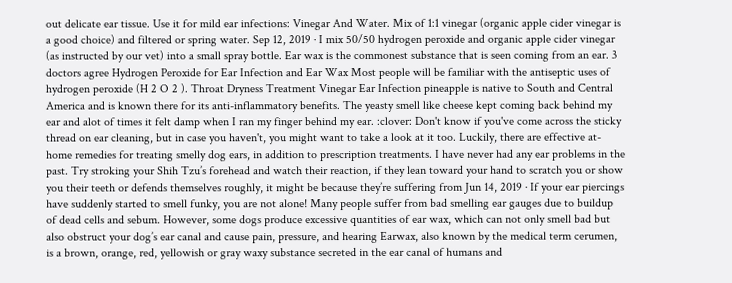out delicate ear tissue. Use it for mild ear infections: Vinegar And Water. Mix of 1:1 vinegar (organic apple cider vinegar is a good choice) and filtered or spring water. Sep 12, 2019 · I mix 50/50 hydrogen peroxide and organic apple cider vinegar (as instructed by our vet) into a small spray bottle. Ear wax is the commonest substance that is seen coming from an ear. 3 doctors agree Hydrogen Peroxide for Ear Infection and Ear Wax Most people will be familiar with the antiseptic uses of hydrogen peroxide (H 2 O 2 ). Throat Dryness Treatment Vinegar Ear Infection pineapple is native to South and Central America and is known there for its anti-inflammatory benefits. The yeasty smell like cheese kept coming back behind my ear and alot of times it felt damp when I ran my finger behind my ear. :clover: Don't know if you've come across the sticky thread on ear cleaning, but in case you haven't, you might want to take a look at it too. Luckily, there are effective at-home remedies for treating smelly dog ears, in addition to prescription treatments. I have never had any ear problems in the past. Try stroking your Shih Tzu’s forehead and watch their reaction, if they lean toward your hand to scratch you or show you their teeth or defends themselves roughly, it might be because they’re suffering from Jun 14, 2019 · If your ear piercings have suddenly started to smell funky, you are not alone! Many people suffer from bad smelling ear gauges due to buildup of dead cells and sebum. However, some dogs produce excessive quantities of ear wax, which can not only smell bad but also obstruct your dog’s ear canal and cause pain, pressure, and hearing Earwax, also known by the medical term cerumen, is a brown, orange, red, yellowish or gray waxy substance secreted in the ear canal of humans and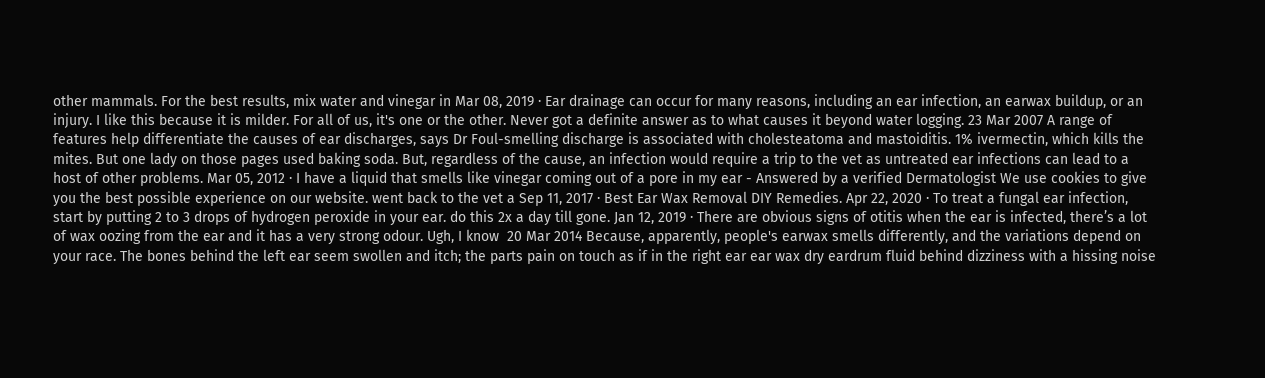other mammals. For the best results, mix water and vinegar in Mar 08, 2019 · Ear drainage can occur for many reasons, including an ear infection, an earwax buildup, or an injury. I like this because it is milder. For all of us, it's one or the other. Never got a definite answer as to what causes it beyond water logging. 23 Mar 2007 A range of features help differentiate the causes of ear discharges, says Dr Foul-smelling discharge is associated with cholesteatoma and mastoiditis. 1% ivermectin, which kills the mites. But one lady on those pages used baking soda. But, regardless of the cause, an infection would require a trip to the vet as untreated ear infections can lead to a host of other problems. Mar 05, 2012 · I have a liquid that smells like vinegar coming out of a pore in my ear - Answered by a verified Dermatologist We use cookies to give you the best possible experience on our website. went back to the vet a Sep 11, 2017 · Best Ear Wax Removal DIY Remedies. Apr 22, 2020 · To treat a fungal ear infection, start by putting 2 to 3 drops of hydrogen peroxide in your ear. do this 2x a day till gone. Jan 12, 2019 · There are obvious signs of otitis when the ear is infected, there’s a lot of wax oozing from the ear and it has a very strong odour. Ugh, I know  20 Mar 2014 Because, apparently, people's earwax smells differently, and the variations depend on your race. The bones behind the left ear seem swollen and itch; the parts pain on touch as if in the right ear ear wax dry eardrum fluid behind dizziness with a hissing noise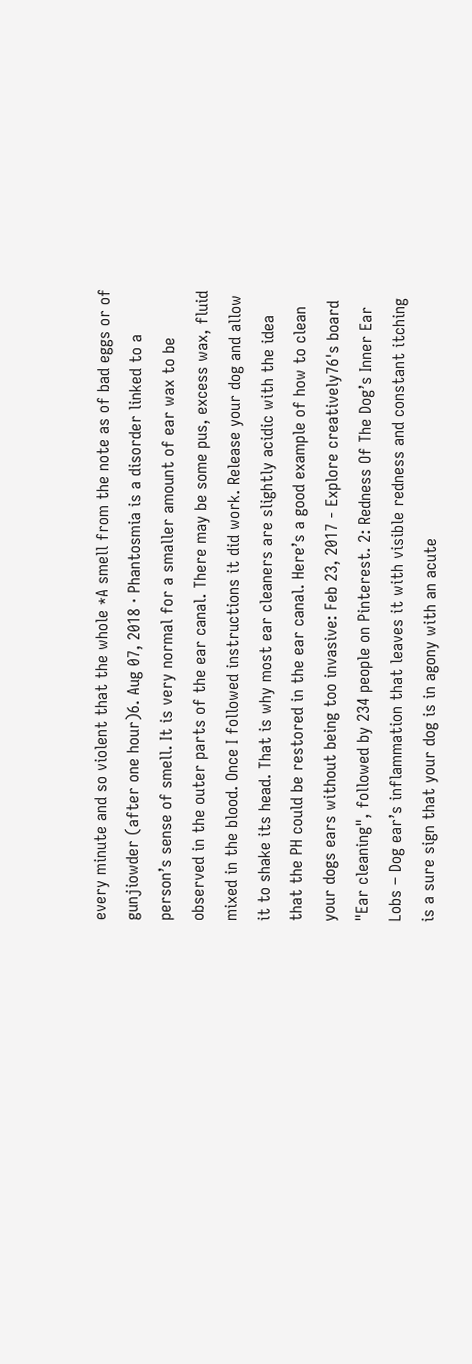every minute and so violent that the whole *A smell from the note as of bad eggs or of gunjiowder (after one hour)6. Aug 07, 2018 · Phantosmia is a disorder linked to a person’s sense of smell. It is very normal for a smaller amount of ear wax to be observed in the outer parts of the ear canal. There may be some pus, excess wax, fluid mixed in the blood. Once I followed instructions it did work. Release your dog and allow it to shake its head. That is why most ear cleaners are slightly acidic with the idea that the PH could be restored in the ear canal. Here’s a good example of how to clean your dogs ears without being too invasive: Feb 23, 2017 - Explore creatively76's board "Ear cleaning", followed by 234 people on Pinterest. 2: Redness Of The Dog’s Inner Ear Lobs – Dog ear’s inflammation that leaves it with visible redness and constant itching is a sure sign that your dog is in agony with an acute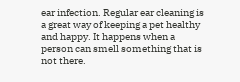ear infection. Regular ear cleaning is a great way of keeping a pet healthy and happy. It happens when a person can smell something that is not there.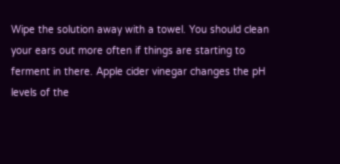Wipe the solution away with a towel. You should clean your ears out more often if things are starting to ferment in there. Apple cider vinegar changes the pH levels of the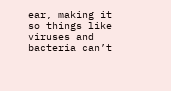ear, making it so things like viruses and bacteria can’t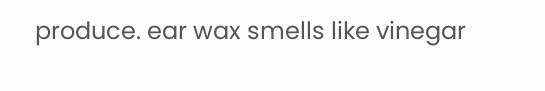produce. ear wax smells like vinegar